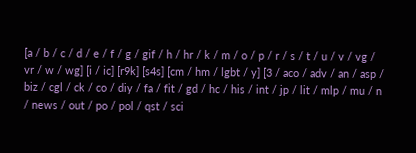[a / b / c / d / e / f / g / gif / h / hr / k / m / o / p / r / s / t / u / v / vg / vr / w / wg] [i / ic] [r9k] [s4s] [cm / hm / lgbt / y] [3 / aco / adv / an / asp / biz / cgl / ck / co / diy / fa / fit / gd / hc / his / int / jp / lit / mlp / mu / n / news / out / po / pol / qst / sci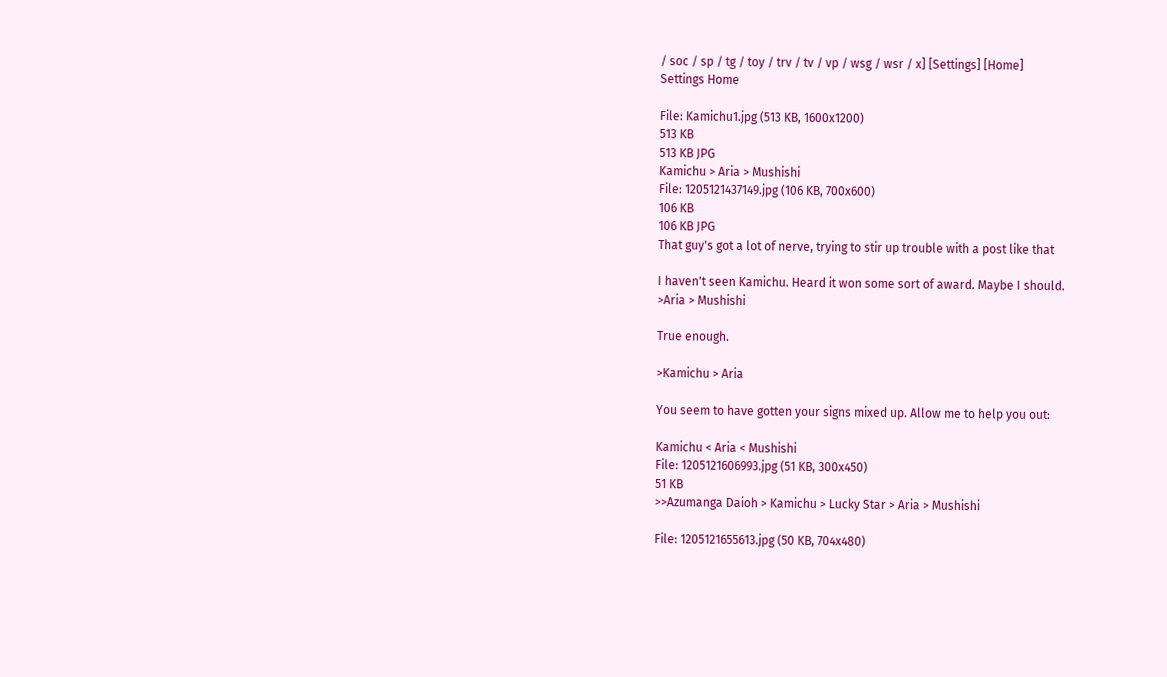/ soc / sp / tg / toy / trv / tv / vp / wsg / wsr / x] [Settings] [Home]
Settings Home

File: Kamichu1.jpg (513 KB, 1600x1200)
513 KB
513 KB JPG
Kamichu > Aria > Mushishi
File: 1205121437149.jpg (106 KB, 700x600)
106 KB
106 KB JPG
That guy's got a lot of nerve, trying to stir up trouble with a post like that

I haven't seen Kamichu. Heard it won some sort of award. Maybe I should.
>Aria > Mushishi

True enough.

>Kamichu > Aria

You seem to have gotten your signs mixed up. Allow me to help you out:

Kamichu < Aria < Mushishi
File: 1205121606993.jpg (51 KB, 300x450)
51 KB
>>Azumanga Daioh > Kamichu > Lucky Star > Aria > Mushishi

File: 1205121655613.jpg (50 KB, 704x480)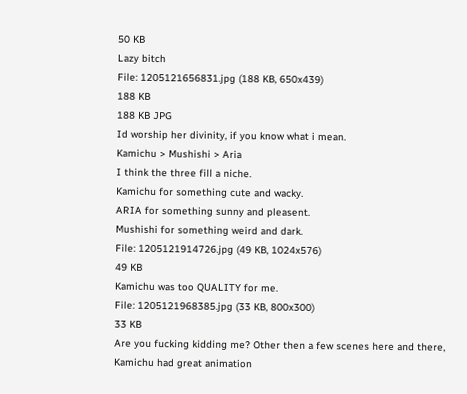50 KB
Lazy bitch
File: 1205121656831.jpg (188 KB, 650x439)
188 KB
188 KB JPG
Id worship her divinity, if you know what i mean.
Kamichu > Mushishi > Aria
I think the three fill a niche.
Kamichu for something cute and wacky.
ARIA for something sunny and pleasent.
Mushishi for something weird and dark.
File: 1205121914726.jpg (49 KB, 1024x576)
49 KB
Kamichu was too QUALITY for me.
File: 1205121968385.jpg (33 KB, 800x300)
33 KB
Are you fucking kidding me? Other then a few scenes here and there, Kamichu had great animation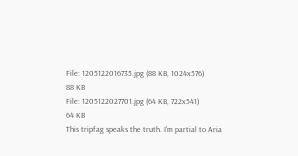File: 1205122016735.jpg (88 KB, 1024x576)
88 KB
File: 1205122027701.jpg (64 KB, 722x541)
64 KB
This tripfag speaks the truth. I'm partial to Aria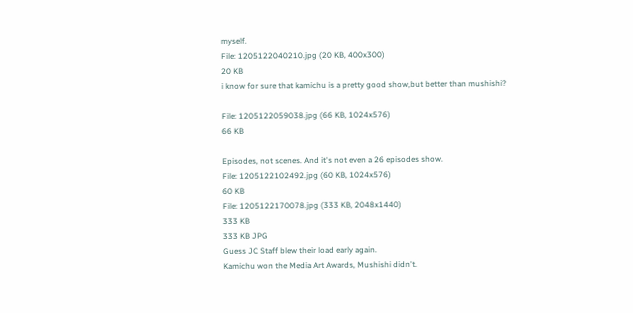myself.
File: 1205122040210.jpg (20 KB, 400x300)
20 KB
i know for sure that kamichu is a pretty good show,but better than mushishi?

File: 1205122059038.jpg (66 KB, 1024x576)
66 KB

Episodes, not scenes. And it's not even a 26 episodes show.
File: 1205122102492.jpg (60 KB, 1024x576)
60 KB
File: 1205122170078.jpg (333 KB, 2048x1440)
333 KB
333 KB JPG
Guess JC Staff blew their load early again.
Kamichu won the Media Art Awards, Mushishi didn't.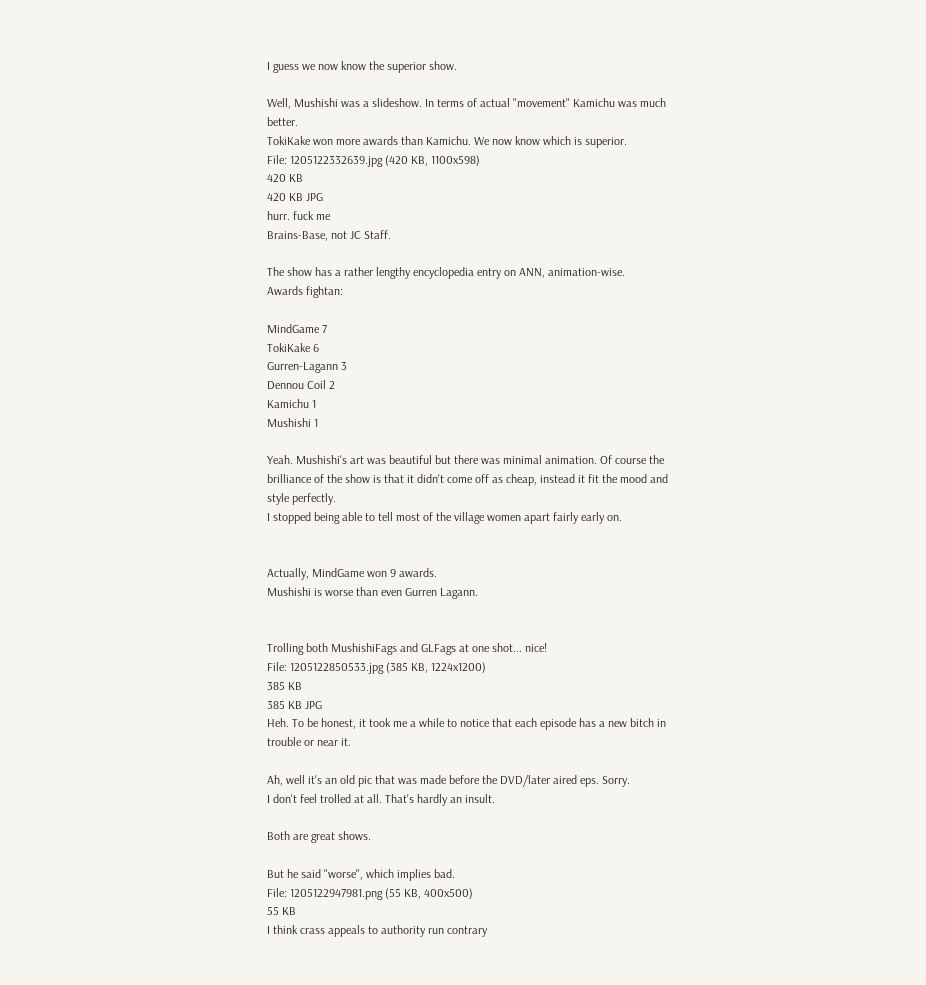I guess we now know the superior show.

Well, Mushishi was a slideshow. In terms of actual "movement" Kamichu was much better.
TokiKake won more awards than Kamichu. We now know which is superior.
File: 1205122332639.jpg (420 KB, 1100x598)
420 KB
420 KB JPG
hurr. fuck me
Brains-Base, not JC Staff.

The show has a rather lengthy encyclopedia entry on ANN, animation-wise.
Awards fightan:

MindGame 7
TokiKake 6
Gurren-Lagann 3
Dennou Coil 2
Kamichu 1
Mushishi 1

Yeah. Mushishi's art was beautiful but there was minimal animation. Of course the brilliance of the show is that it didn't come off as cheap, instead it fit the mood and style perfectly.
I stopped being able to tell most of the village women apart fairly early on.


Actually, MindGame won 9 awards.
Mushishi is worse than even Gurren Lagann.


Trolling both MushishiFags and GLFags at one shot... nice!
File: 1205122850533.jpg (385 KB, 1224x1200)
385 KB
385 KB JPG
Heh. To be honest, it took me a while to notice that each episode has a new bitch in trouble or near it.

Ah, well it's an old pic that was made before the DVD/later aired eps. Sorry.
I don't feel trolled at all. That's hardly an insult.

Both are great shows.

But he said "worse", which implies bad.
File: 1205122947981.png (55 KB, 400x500)
55 KB
I think crass appeals to authority run contrary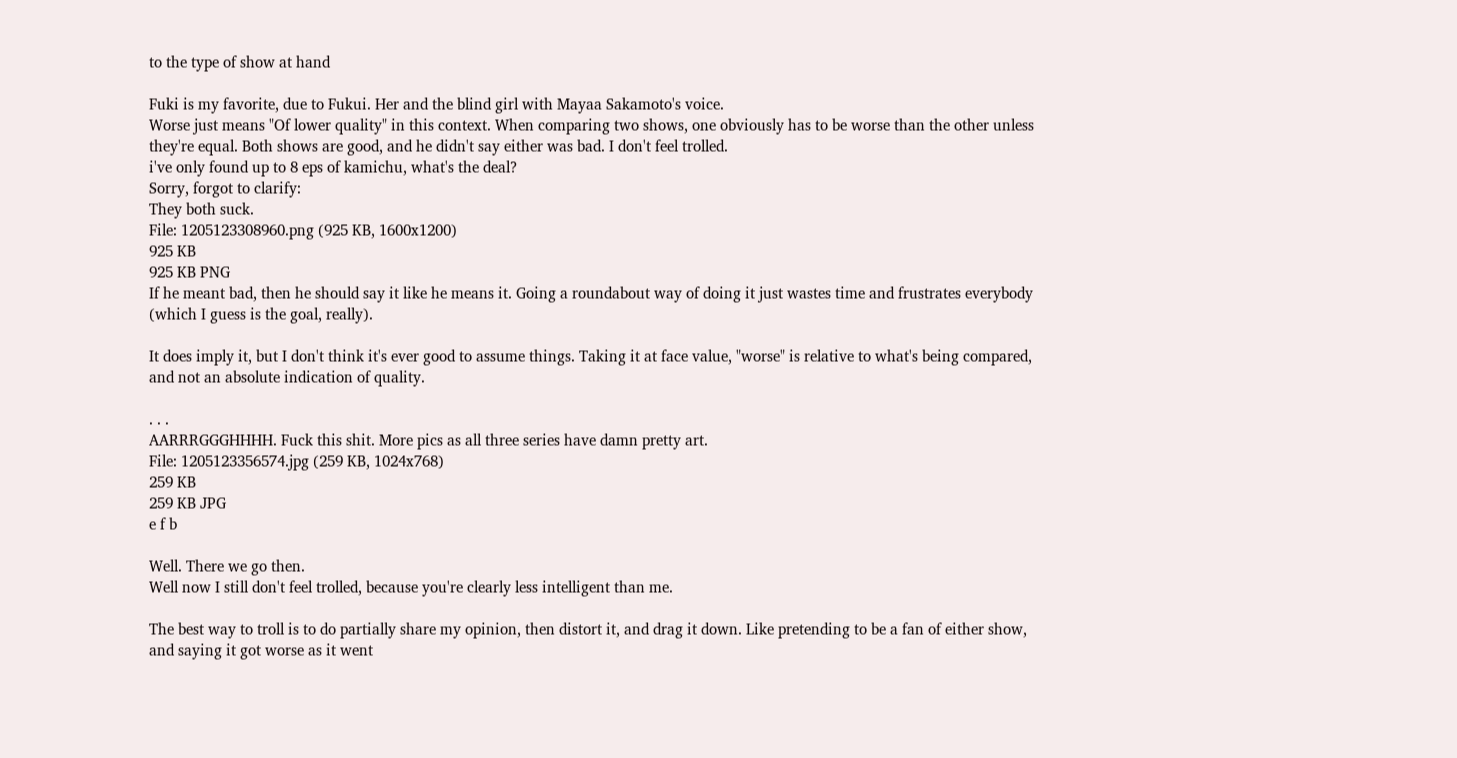to the type of show at hand

Fuki is my favorite, due to Fukui. Her and the blind girl with Mayaa Sakamoto's voice.
Worse just means "Of lower quality" in this context. When comparing two shows, one obviously has to be worse than the other unless they're equal. Both shows are good, and he didn't say either was bad. I don't feel trolled.
i've only found up to 8 eps of kamichu, what's the deal?
Sorry, forgot to clarify:
They both suck.
File: 1205123308960.png (925 KB, 1600x1200)
925 KB
925 KB PNG
If he meant bad, then he should say it like he means it. Going a roundabout way of doing it just wastes time and frustrates everybody (which I guess is the goal, really).

It does imply it, but I don't think it's ever good to assume things. Taking it at face value, "worse" is relative to what's being compared, and not an absolute indication of quality.

. . .
AARRRGGGHHHH. Fuck this shit. More pics as all three series have damn pretty art.
File: 1205123356574.jpg (259 KB, 1024x768)
259 KB
259 KB JPG
e f b

Well. There we go then.
Well now I still don't feel trolled, because you're clearly less intelligent than me.

The best way to troll is to do partially share my opinion, then distort it, and drag it down. Like pretending to be a fan of either show, and saying it got worse as it went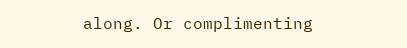along. Or complimenting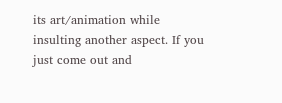its art/animation while insulting another aspect. If you just come out and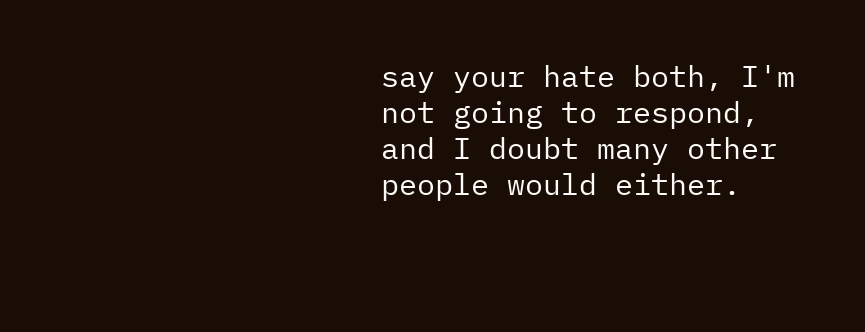say your hate both, I'm not going to respond, and I doubt many other people would either.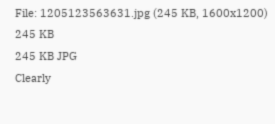File: 1205123563631.jpg (245 KB, 1600x1200)
245 KB
245 KB JPG
Clearly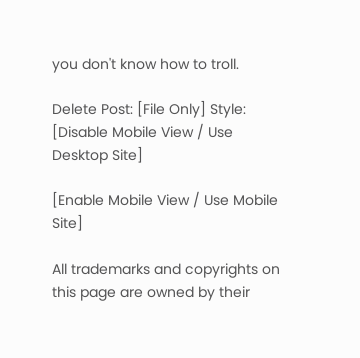you don't know how to troll.

Delete Post: [File Only] Style:
[Disable Mobile View / Use Desktop Site]

[Enable Mobile View / Use Mobile Site]

All trademarks and copyrights on this page are owned by their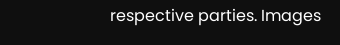respective parties. Images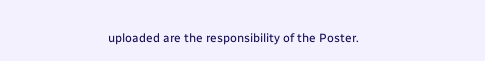uploaded are the responsibility of the Poster.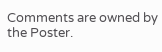Comments are owned by the Poster.